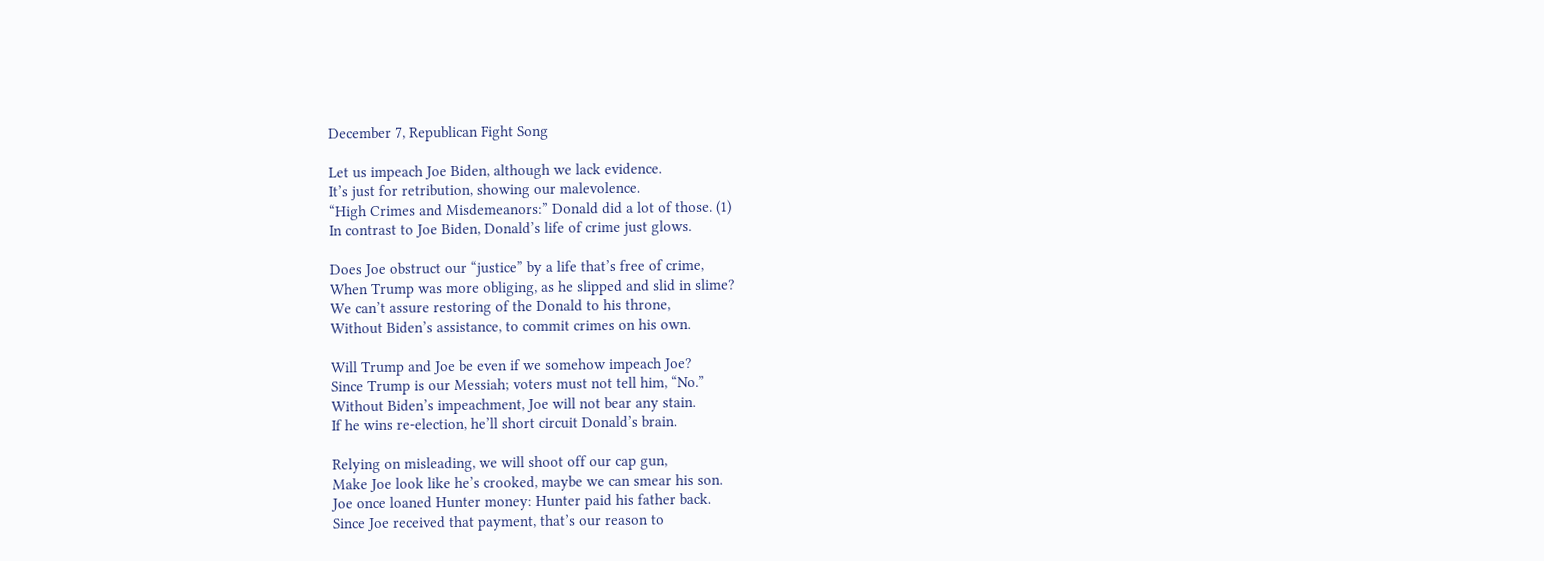December 7, Republican Fight Song

Let us impeach Joe Biden, although we lack evidence.
It’s just for retribution, showing our malevolence.
“High Crimes and Misdemeanors:” Donald did a lot of those. (1)
In contrast to Joe Biden, Donald’s life of crime just glows.

Does Joe obstruct our “justice” by a life that’s free of crime,
When Trump was more obliging, as he slipped and slid in slime?
We can’t assure restoring of the Donald to his throne,
Without Biden’s assistance, to commit crimes on his own.

Will Trump and Joe be even if we somehow impeach Joe?
Since Trump is our Messiah; voters must not tell him, “No.”
Without Biden’s impeachment, Joe will not bear any stain.
If he wins re-election, he’ll short circuit Donald’s brain.

Relying on misleading, we will shoot off our cap gun,
Make Joe look like he’s crooked, maybe we can smear his son.
Joe once loaned Hunter money: Hunter paid his father back.
Since Joe received that payment, that’s our reason to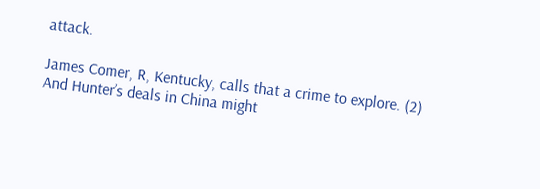attack.

James Comer, R, Kentucky, calls that a crime to explore. (2)
And Hunter’s deals in China might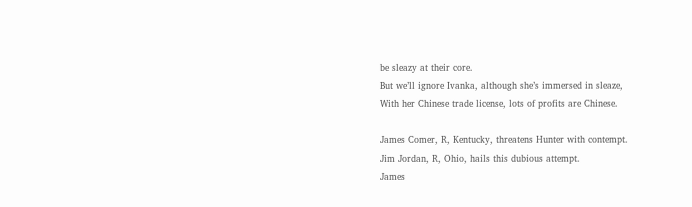be sleazy at their core.
But we’ll ignore Ivanka, although she’s immersed in sleaze,
With her Chinese trade license, lots of profits are Chinese.

James Comer, R, Kentucky, threatens Hunter with contempt.
Jim Jordan, R, Ohio, hails this dubious attempt.
James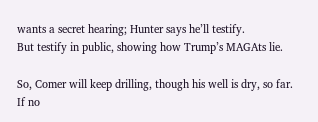wants a secret hearing; Hunter says he’ll testify.
But testify in public, showing how Trump’s MAGAts lie.

So, Comer will keep drilling, though his well is dry, so far.
If no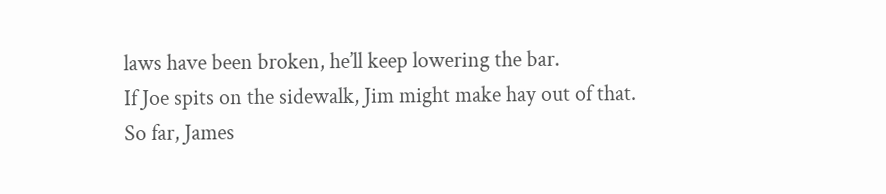laws have been broken, he’ll keep lowering the bar.
If Joe spits on the sidewalk, Jim might make hay out of that.
So far, James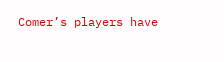Comer’s players have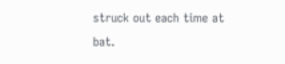struck out each time at bat.